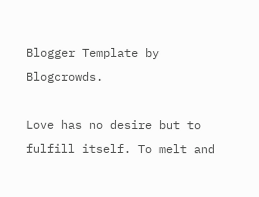Blogger Template by Blogcrowds.

Love has no desire but to fulfill itself. To melt and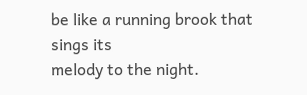be like a running brook that sings its
melody to the night.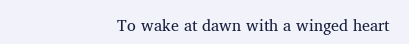To wake at dawn with a winged heart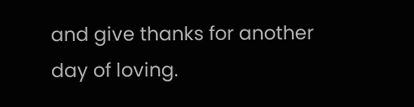and give thanks for another
day of loving.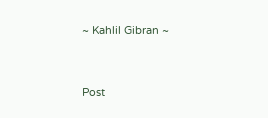~ Kahlil Gibran ~


Post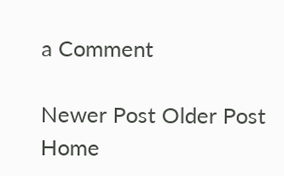a Comment

Newer Post Older Post Home